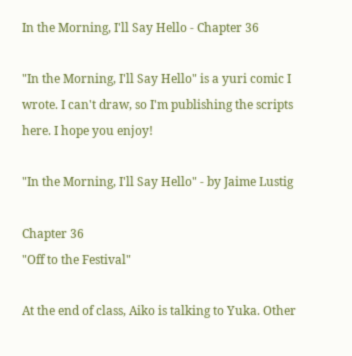In the Morning, I'll Say Hello - Chapter 36

"In the Morning, I'll Say Hello" is a yuri comic I wrote. I can't draw, so I'm publishing the scripts here. I hope you enjoy!

"In the Morning, I'll Say Hello" - by Jaime Lustig

Chapter 36
"Off to the Festival"

At the end of class, Aiko is talking to Yuka. Other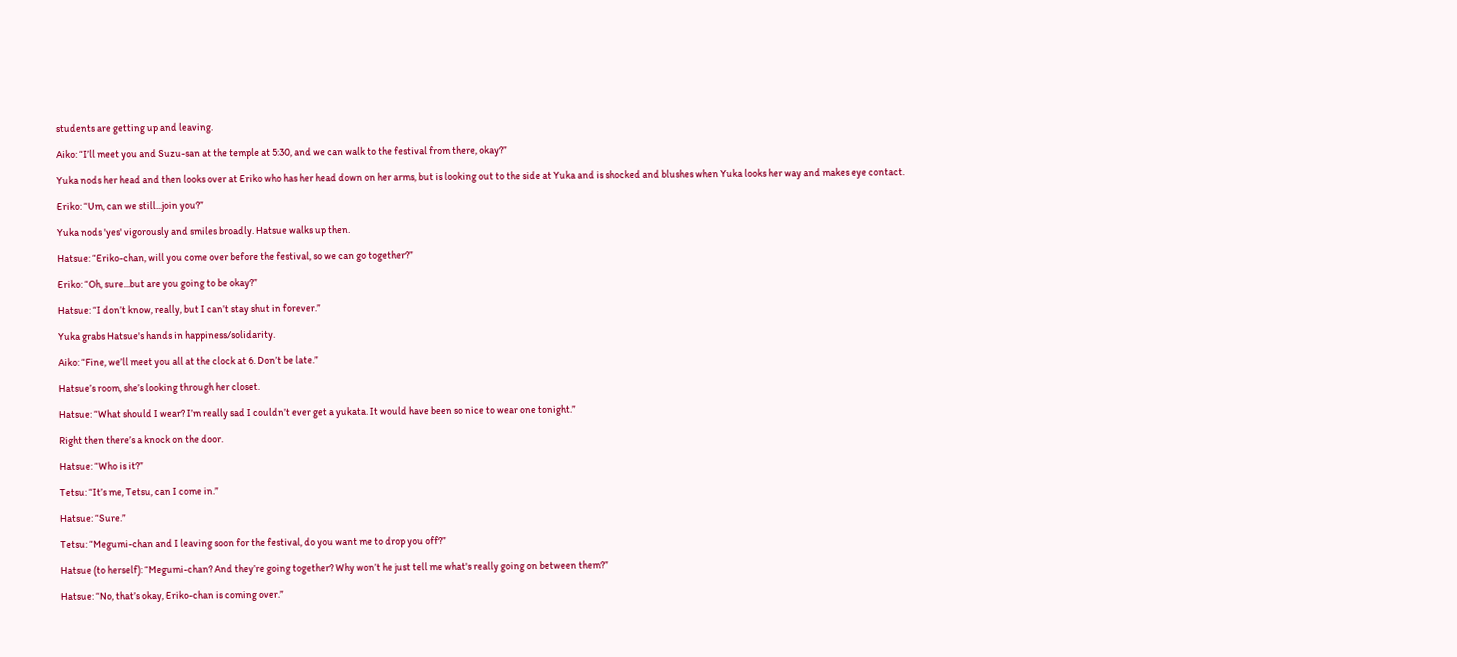students are getting up and leaving.

Aiko: “I’ll meet you and Suzu-san at the temple at 5:30, and we can walk to the festival from there, okay?”

Yuka nods her head and then looks over at Eriko who has her head down on her arms, but is looking out to the side at Yuka and is shocked and blushes when Yuka looks her way and makes eye contact.

Eriko: “Um, can we still...join you?”

Yuka nods 'yes' vigorously and smiles broadly. Hatsue walks up then.

Hatsue: “Eriko-chan, will you come over before the festival, so we can go together?”

Eriko: “Oh, sure...but are you going to be okay?”

Hatsue: “I don’t know, really, but I can’t stay shut in forever.”

Yuka grabs Hatsue's hands in happiness/solidarity.

Aiko: “Fine, we’ll meet you all at the clock at 6. Don’t be late.”

Hatsue’s room, she’s looking through her closet.

Hatsue: “What should I wear? I’m really sad I couldn’t ever get a yukata. It would have been so nice to wear one tonight.”

Right then there’s a knock on the door.

Hatsue: “Who is it?”

Tetsu: “It’s me, Tetsu, can I come in.”

Hatsue: “Sure.”

Tetsu: “Megumi-chan and I leaving soon for the festival, do you want me to drop you off?”

Hatsue (to herself): “Megumi-chan? And they’re going together? Why won’t he just tell me what's really going on between them?”

Hatsue: “No, that’s okay, Eriko-chan is coming over.”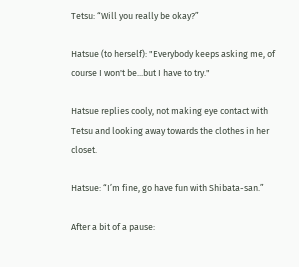Tetsu: “Will you really be okay?”

Hatsue (to herself): "Everybody keeps asking me, of course I won't be...but I have to try."

Hatsue replies cooly, not making eye contact with Tetsu and looking away towards the clothes in her closet.

Hatsue: “I’m fine, go have fun with Shibata-san.”

After a bit of a pause: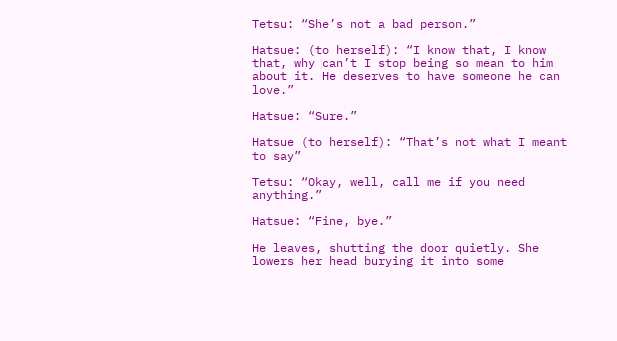Tetsu: “She’s not a bad person.”

Hatsue: (to herself): “I know that, I know that, why can’t I stop being so mean to him about it. He deserves to have someone he can love.”

Hatsue: “Sure.”

Hatsue (to herself): “That’s not what I meant to say”

Tetsu: “Okay, well, call me if you need anything.”

Hatsue: “Fine, bye.”

He leaves, shutting the door quietly. She lowers her head burying it into some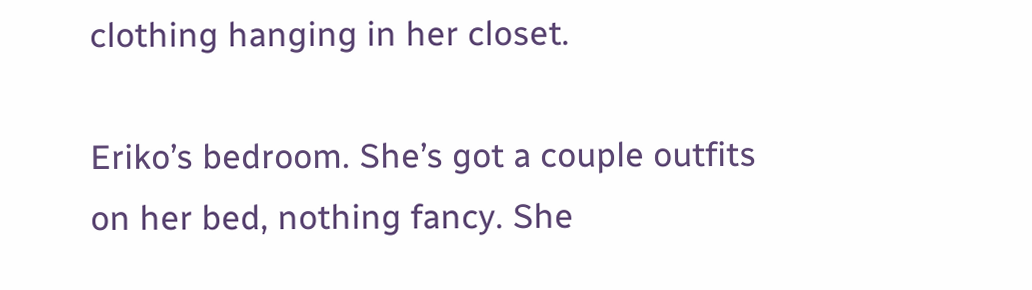clothing hanging in her closet.

Eriko’s bedroom. She’s got a couple outfits on her bed, nothing fancy. She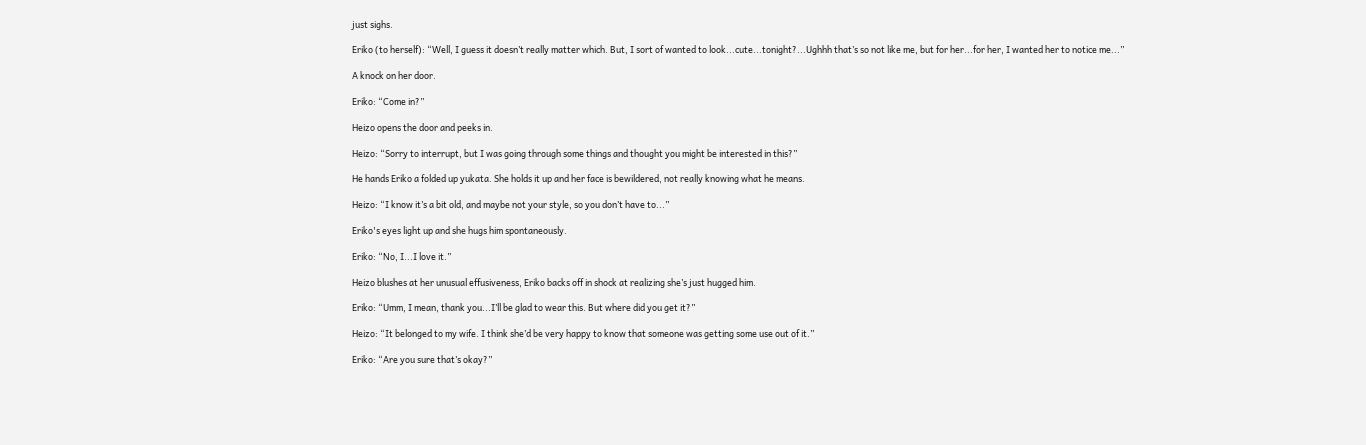just sighs.

Eriko (to herself): “Well, I guess it doesn’t really matter which. But, I sort of wanted to look...cute...tonight?...Ughhh that’s so not like me, but for her...for her, I wanted her to notice me...”

A knock on her door.

Eriko: “Come in?”

Heizo opens the door and peeks in.

Heizo: “Sorry to interrupt, but I was going through some things and thought you might be interested in this?”

He hands Eriko a folded up yukata. She holds it up and her face is bewildered, not really knowing what he means.

Heizo: “I know it’s a bit old, and maybe not your style, so you don’t have to...”

Eriko's eyes light up and she hugs him spontaneously.

Eriko: “No, I...I love it.”

Heizo blushes at her unusual effusiveness, Eriko backs off in shock at realizing she’s just hugged him.

Eriko: “Umm, I mean, thank you...I’ll be glad to wear this. But where did you get it?”

Heizo: “It belonged to my wife. I think she’d be very happy to know that someone was getting some use out of it.”

Eriko: “Are you sure that’s okay?”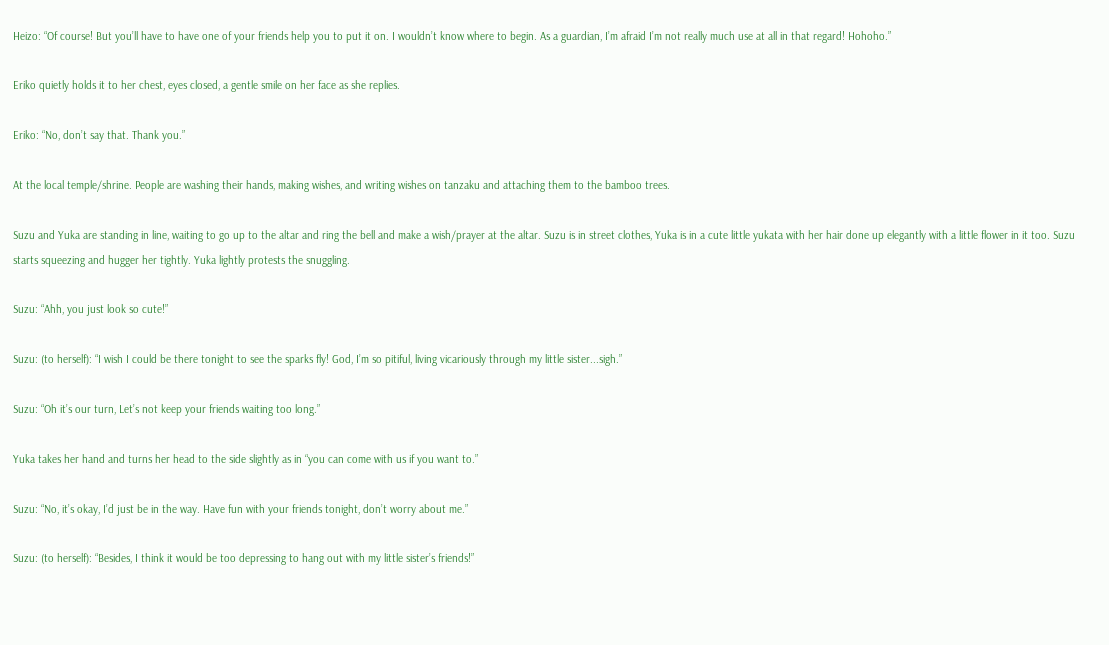Heizo: “Of course! But you’ll have to have one of your friends help you to put it on. I wouldn’t know where to begin. As a guardian, I’m afraid I’m not really much use at all in that regard! Hohoho.”

Eriko quietly holds it to her chest, eyes closed, a gentle smile on her face as she replies.

Eriko: “No, don’t say that. Thank you.”

At the local temple/shrine. People are washing their hands, making wishes, and writing wishes on tanzaku and attaching them to the bamboo trees.

Suzu and Yuka are standing in line, waiting to go up to the altar and ring the bell and make a wish/prayer at the altar. Suzu is in street clothes, Yuka is in a cute little yukata with her hair done up elegantly with a little flower in it too. Suzu starts squeezing and hugger her tightly. Yuka lightly protests the snuggling.

Suzu: “Ahh, you just look so cute!”

Suzu: (to herself): “I wish I could be there tonight to see the sparks fly! God, I’m so pitiful, living vicariously through my little sister...sigh.”

Suzu: “Oh it’s our turn, Let’s not keep your friends waiting too long.”

Yuka takes her hand and turns her head to the side slightly as in “you can come with us if you want to.”

Suzu: “No, it’s okay, I’d just be in the way. Have fun with your friends tonight, don’t worry about me.”

Suzu: (to herself): “Besides, I think it would be too depressing to hang out with my little sister’s friends!”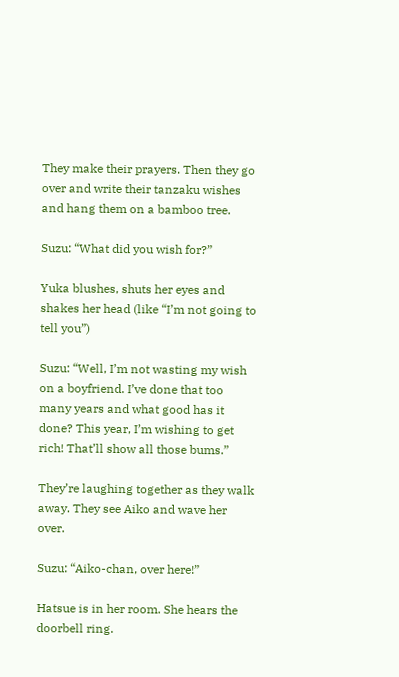They make their prayers. Then they go over and write their tanzaku wishes and hang them on a bamboo tree.

Suzu: “What did you wish for?”

Yuka blushes, shuts her eyes and shakes her head (like “I’m not going to tell you”)

Suzu: “Well, I’m not wasting my wish on a boyfriend. I’ve done that too many years and what good has it done? This year, I’m wishing to get rich! That’ll show all those bums.”

They’re laughing together as they walk away. They see Aiko and wave her over.

Suzu: “Aiko-chan, over here!”

Hatsue is in her room. She hears the doorbell ring.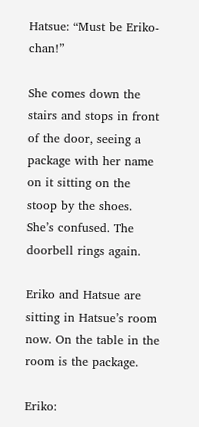Hatsue: “Must be Eriko-chan!”

She comes down the stairs and stops in front of the door, seeing a package with her name on it sitting on the stoop by the shoes. She’s confused. The doorbell rings again.

Eriko and Hatsue are sitting in Hatsue’s room now. On the table in the room is the package.

Eriko: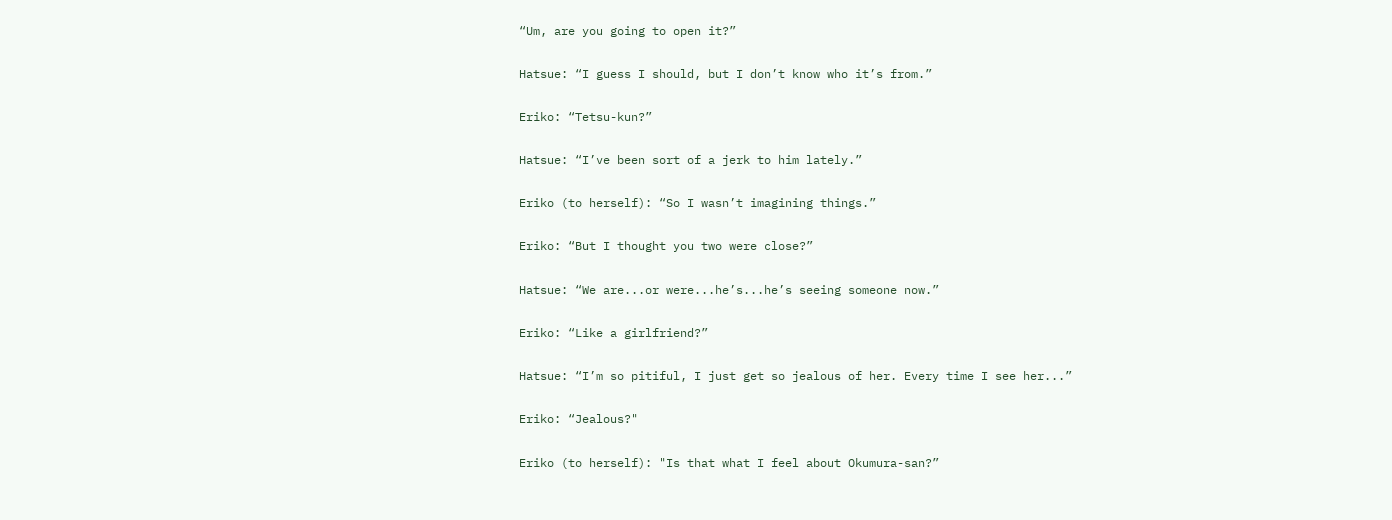“Um, are you going to open it?”

Hatsue: “I guess I should, but I don’t know who it’s from.”

Eriko: “Tetsu-kun?”

Hatsue: “I’ve been sort of a jerk to him lately.”

Eriko (to herself): “So I wasn’t imagining things.”

Eriko: “But I thought you two were close?”

Hatsue: “We are...or were...he’s...he’s seeing someone now.”

Eriko: “Like a girlfriend?”

Hatsue: “I’m so pitiful, I just get so jealous of her. Every time I see her...”

Eriko: “Jealous?"

Eriko (to herself): "Is that what I feel about Okumura-san?”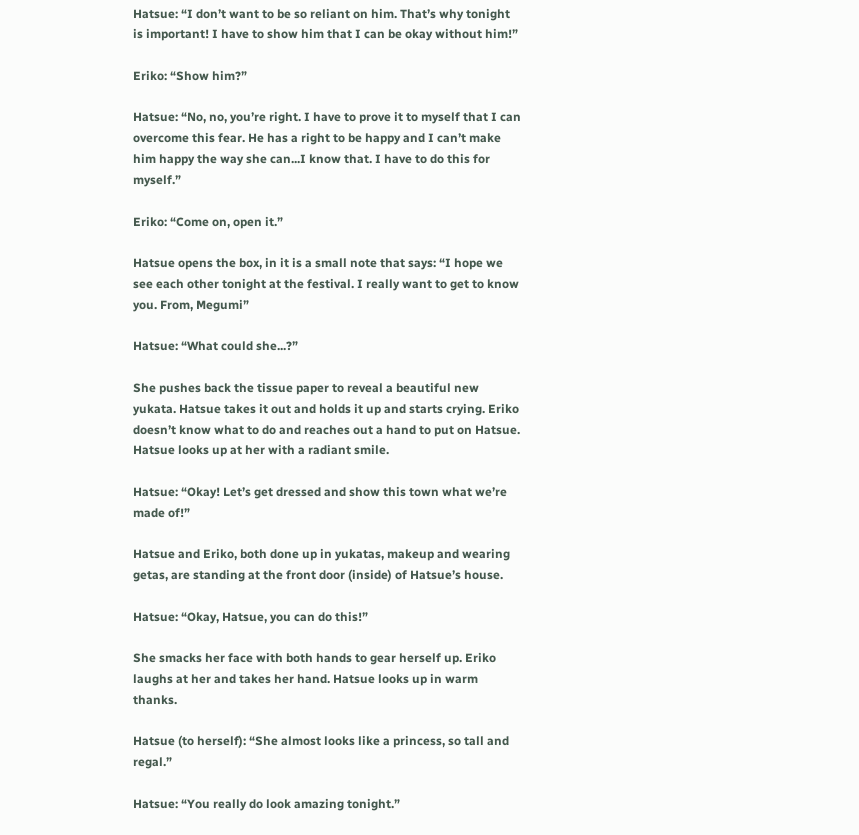Hatsue: “I don’t want to be so reliant on him. That’s why tonight is important! I have to show him that I can be okay without him!”

Eriko: “Show him?”

Hatsue: “No, no, you’re right. I have to prove it to myself that I can overcome this fear. He has a right to be happy and I can’t make him happy the way she can...I know that. I have to do this for myself.”

Eriko: “Come on, open it.”

Hatsue opens the box, in it is a small note that says: “I hope we see each other tonight at the festival. I really want to get to know you. From, Megumi”

Hatsue: “What could she...?”

She pushes back the tissue paper to reveal a beautiful new yukata. Hatsue takes it out and holds it up and starts crying. Eriko doesn’t know what to do and reaches out a hand to put on Hatsue. Hatsue looks up at her with a radiant smile.

Hatsue: “Okay! Let’s get dressed and show this town what we’re made of!”

Hatsue and Eriko, both done up in yukatas, makeup and wearing getas, are standing at the front door (inside) of Hatsue’s house.

Hatsue: “Okay, Hatsue, you can do this!”

She smacks her face with both hands to gear herself up. Eriko laughs at her and takes her hand. Hatsue looks up in warm thanks.

Hatsue (to herself): “She almost looks like a princess, so tall and regal.”

Hatsue: “You really do look amazing tonight.”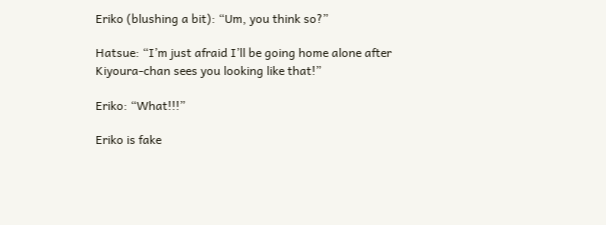Eriko (blushing a bit): “Um, you think so?”

Hatsue: “I’m just afraid I’ll be going home alone after Kiyoura-chan sees you looking like that!”

Eriko: “What!!!”

Eriko is fake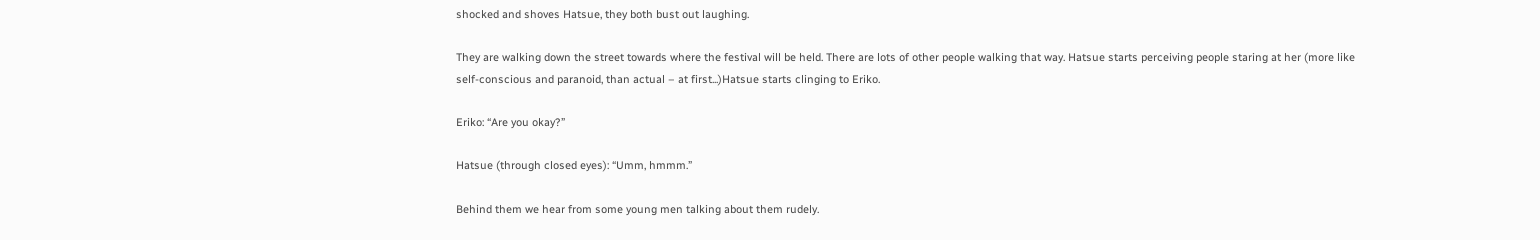shocked and shoves Hatsue, they both bust out laughing.

They are walking down the street towards where the festival will be held. There are lots of other people walking that way. Hatsue starts perceiving people staring at her (more like self-conscious and paranoid, than actual – at first...)Hatsue starts clinging to Eriko.

Eriko: “Are you okay?”

Hatsue (through closed eyes): “Umm, hmmm.”

Behind them we hear from some young men talking about them rudely.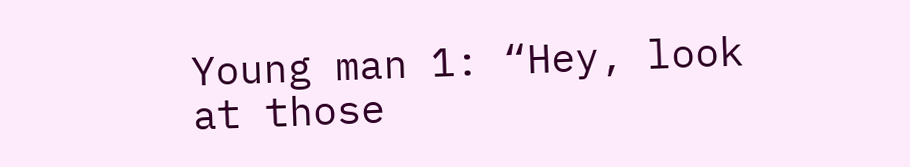Young man 1: “Hey, look at those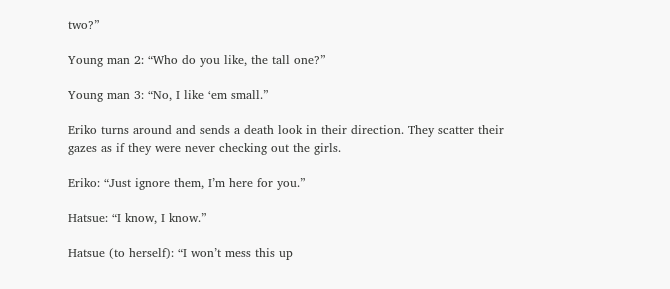two?”

Young man 2: “Who do you like, the tall one?”

Young man 3: “No, I like ‘em small.”

Eriko turns around and sends a death look in their direction. They scatter their gazes as if they were never checking out the girls.

Eriko: “Just ignore them, I’m here for you.”

Hatsue: “I know, I know.”

Hatsue (to herself): “I won’t mess this up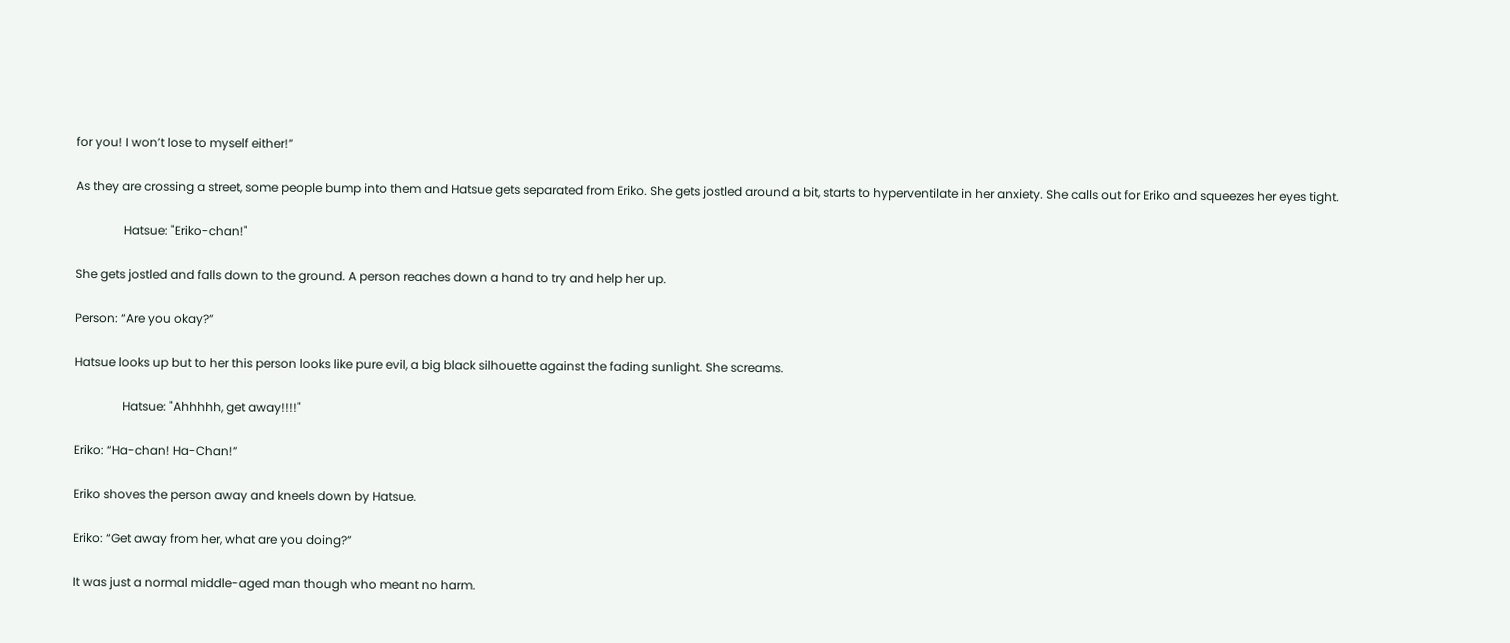for you! I won’t lose to myself either!”

As they are crossing a street, some people bump into them and Hatsue gets separated from Eriko. She gets jostled around a bit, starts to hyperventilate in her anxiety. She calls out for Eriko and squeezes her eyes tight.

                Hatsue: "Eriko-chan!"

She gets jostled and falls down to the ground. A person reaches down a hand to try and help her up.

Person: “Are you okay?”

Hatsue looks up but to her this person looks like pure evil, a big black silhouette against the fading sunlight. She screams.

                Hatsue: "Ahhhhh, get away!!!!"

Eriko: “Ha-chan! Ha-Chan!”

Eriko shoves the person away and kneels down by Hatsue.

Eriko: “Get away from her, what are you doing?”

It was just a normal middle-aged man though who meant no harm.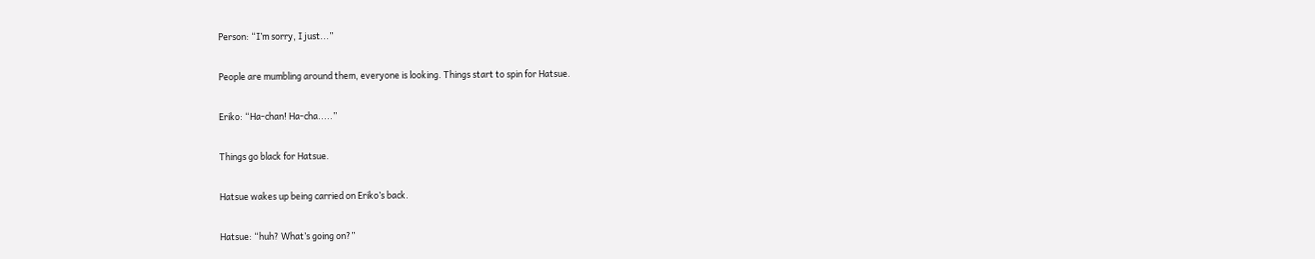Person: “I’m sorry, I just...”

People are mumbling around them, everyone is looking. Things start to spin for Hatsue.

Eriko: “Ha-chan! Ha-cha.....”

Things go black for Hatsue.

Hatsue wakes up being carried on Eriko’s back.

Hatsue: “huh? What’s going on?”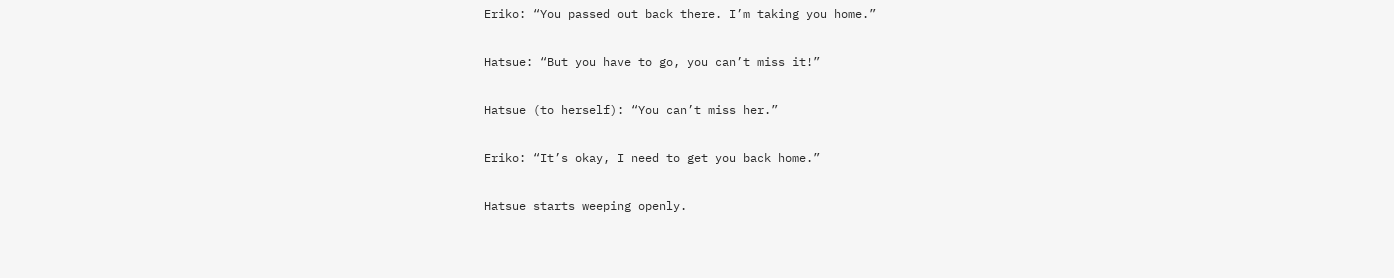Eriko: “You passed out back there. I’m taking you home.”

Hatsue: “But you have to go, you can’t miss it!”

Hatsue (to herself): “You can’t miss her.”

Eriko: “It’s okay, I need to get you back home.”

Hatsue starts weeping openly.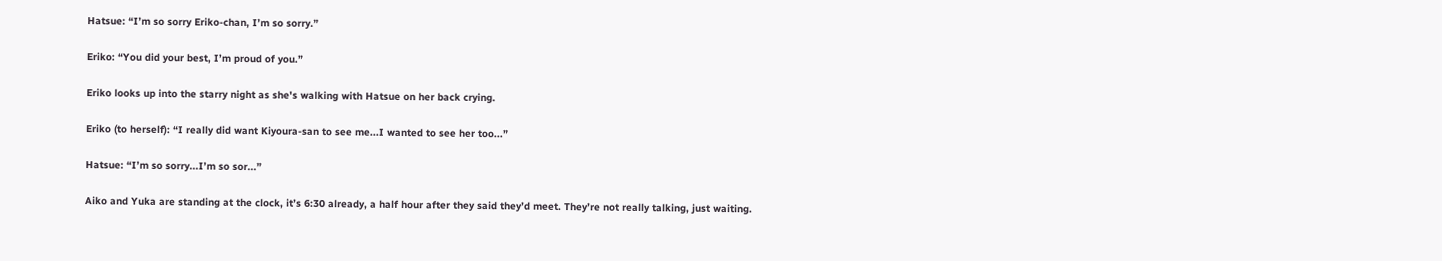Hatsue: “I’m so sorry Eriko-chan, I’m so sorry.”

Eriko: “You did your best, I’m proud of you.”

Eriko looks up into the starry night as she's walking with Hatsue on her back crying.

Eriko (to herself): “I really did want Kiyoura-san to see me...I wanted to see her too...”

Hatsue: “I’m so sorry...I’m so sor...”

Aiko and Yuka are standing at the clock, it’s 6:30 already, a half hour after they said they’d meet. They’re not really talking, just waiting.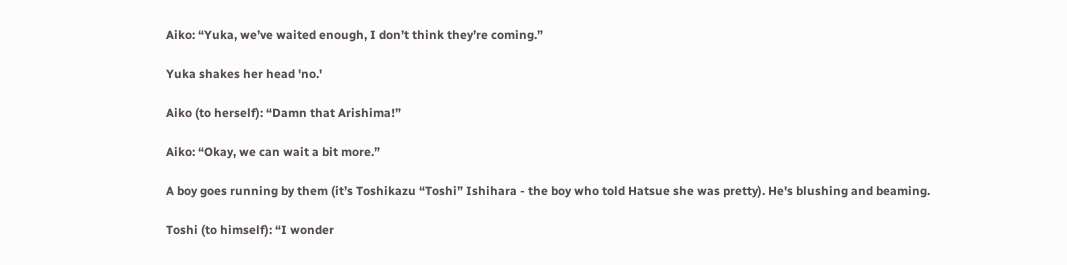Aiko: “Yuka, we’ve waited enough, I don’t think they’re coming.”

Yuka shakes her head 'no.'

Aiko (to herself): “Damn that Arishima!”

Aiko: “Okay, we can wait a bit more.”

A boy goes running by them (it’s Toshikazu “Toshi” Ishihara - the boy who told Hatsue she was pretty). He's blushing and beaming.

Toshi (to himself): “I wonder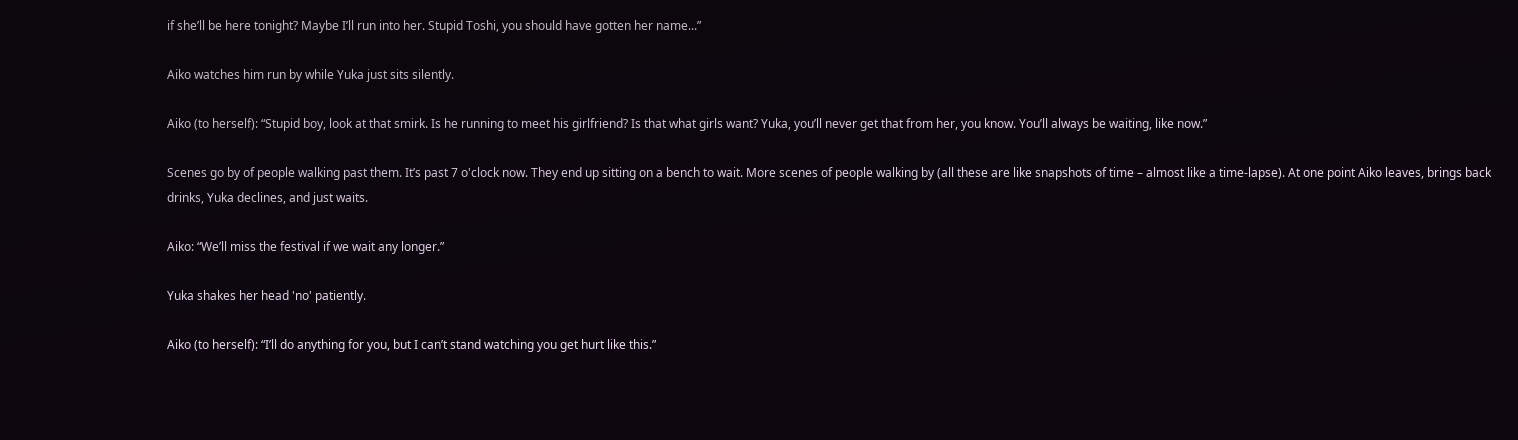if she’ll be here tonight? Maybe I’ll run into her. Stupid Toshi, you should have gotten her name...”

Aiko watches him run by while Yuka just sits silently.

Aiko (to herself): “Stupid boy, look at that smirk. Is he running to meet his girlfriend? Is that what girls want? Yuka, you’ll never get that from her, you know. You’ll always be waiting, like now.”

Scenes go by of people walking past them. It’s past 7 o'clock now. They end up sitting on a bench to wait. More scenes of people walking by (all these are like snapshots of time – almost like a time-lapse). At one point Aiko leaves, brings back drinks, Yuka declines, and just waits.

Aiko: “We’ll miss the festival if we wait any longer.”

Yuka shakes her head 'no' patiently.

Aiko (to herself): “I’ll do anything for you, but I can’t stand watching you get hurt like this.”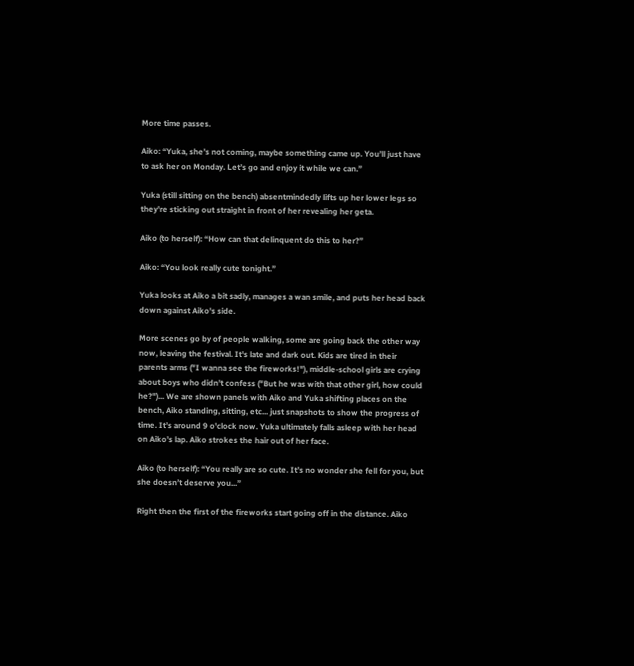More time passes.

Aiko: “Yuka, she’s not coming, maybe something came up. You’ll just have to ask her on Monday. Let’s go and enjoy it while we can.”

Yuka (still sitting on the bench) absentmindedly lifts up her lower legs so they're sticking out straight in front of her revealing her geta.

Aiko (to herself): “How can that delinquent do this to her?”

Aiko: “You look really cute tonight.”

Yuka looks at Aiko a bit sadly, manages a wan smile, and puts her head back down against Aiko's side.

More scenes go by of people walking, some are going back the other way now, leaving the festival. It's late and dark out. Kids are tired in their parents arms ("I wanna see the fireworks!"), middle-school girls are crying about boys who didn't confess ("But he was with that other girl, how could he?")... We are shown panels with Aiko and Yuka shifting places on the bench, Aiko standing, sitting, etc... just snapshots to show the progress of time. It’s around 9 o'clock now. Yuka ultimately falls asleep with her head on Aiko’s lap. Aiko strokes the hair out of her face.

Aiko (to herself): “You really are so cute. It’s no wonder she fell for you, but she doesn’t deserve you...”

Right then the first of the fireworks start going off in the distance. Aiko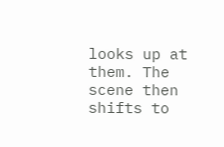looks up at them. The scene then shifts to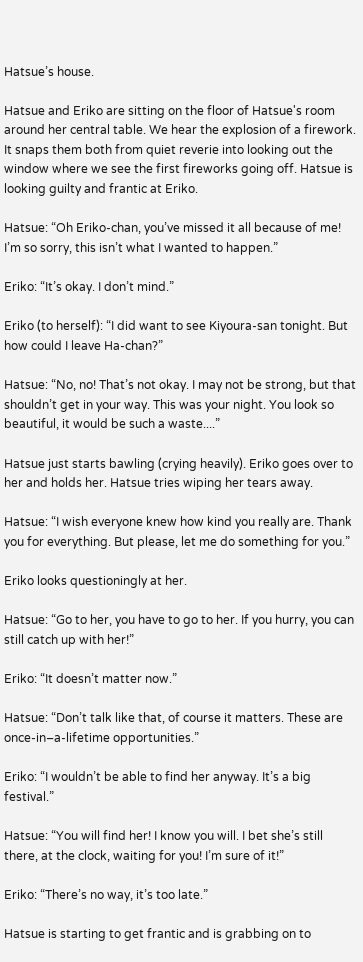Hatsue’s house.

Hatsue and Eriko are sitting on the floor of Hatsue's room around her central table. We hear the explosion of a firework. It snaps them both from quiet reverie into looking out the window where we see the first fireworks going off. Hatsue is looking guilty and frantic at Eriko.

Hatsue: “Oh Eriko-chan, you’ve missed it all because of me! I’m so sorry, this isn’t what I wanted to happen.”

Eriko: “It’s okay. I don’t mind.”

Eriko (to herself): “I did want to see Kiyoura-san tonight. But how could I leave Ha-chan?”

Hatsue: “No, no! That’s not okay. I may not be strong, but that shouldn’t get in your way. This was your night. You look so beautiful, it would be such a waste....”

Hatsue just starts bawling (crying heavily). Eriko goes over to her and holds her. Hatsue tries wiping her tears away.

Hatsue: “I wish everyone knew how kind you really are. Thank you for everything. But please, let me do something for you.”

Eriko looks questioningly at her.

Hatsue: “Go to her, you have to go to her. If you hurry, you can still catch up with her!”

Eriko: “It doesn’t matter now.”

Hatsue: “Don’t talk like that, of course it matters. These are once-in–a-lifetime opportunities.”

Eriko: “I wouldn’t be able to find her anyway. It’s a big festival.”

Hatsue: “You will find her! I know you will. I bet she’s still there, at the clock, waiting for you! I’m sure of it!”

Eriko: “There’s no way, it’s too late.”

Hatsue is starting to get frantic and is grabbing on to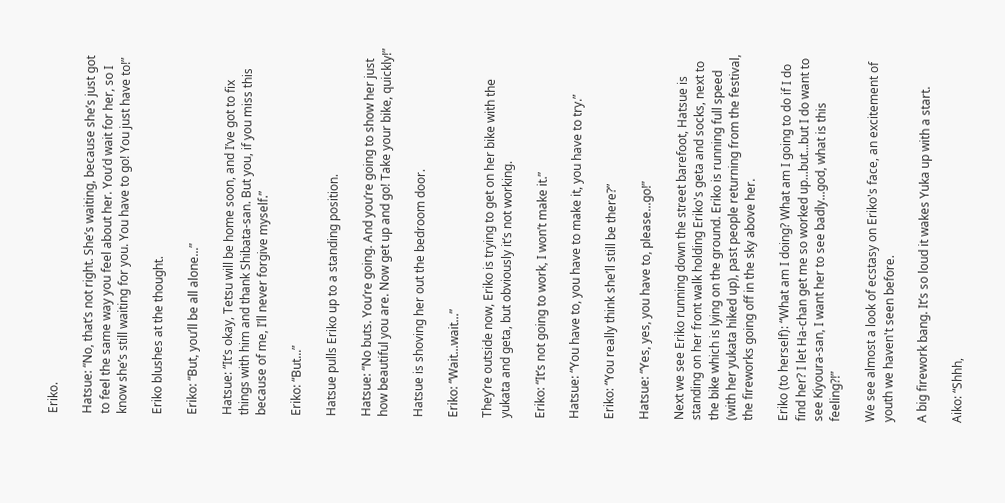Eriko.

Hatsue: “No, that’s not right. She’s waiting, because she’s just got to feel the same way you feel about her. You’d wait for her, so I know she’s still waiting for you. You have to go! You just have to!”

Eriko blushes at the thought.

Eriko: “But, you’ll be all alone...”

Hatsue: “It’s okay, Tetsu will be home soon, and I’ve got to fix things with him and thank Shibata-san. But you, if you miss this because of me, I’ll never forgive myself.”

Eriko: “But...”

Hatsue pulls Eriko up to a standing position.

Hatsue: “No buts. You’re going. And you’re going to show her just how beautiful you are. Now get up and go! Take your bike, quickly!”

Hatsue is shoving her out the bedroom door.

Eriko: “Wait...wait...”

They’re outside now, Eriko is trying to get on her bike with the yukata and geta, but obviously it’s not working.

Eriko: “It’s not going to work, I won’t make it.”

Hatsue: “You have to, you have to make it, you have to try.”

Eriko: “You really think she’ll still be there?”

Hatsue: “Yes, yes, you have to, please...go!”

Next we see Eriko running down the street barefoot, Hatsue is standing on her front walk holding Eriko's geta and socks, next to the bike which is lying on the ground. Eriko is running full speed (with her yukata hiked up), past people returning from the festival, the fireworks going off in the sky above her.

Eriko (to herself): “What am I doing? What am I going to do if I do find her? I let Ha-chan get me so worked up...but...but I do want to see Kiyoura-san, I want her to see badly...god, what is this feeling?!”

We see almost a look of ecstasy on Eriko's face, an excitement of youth we haven't seen before.

A big firework bang. It’s so loud it wakes Yuka up with a start.

Aiko: “Shhh,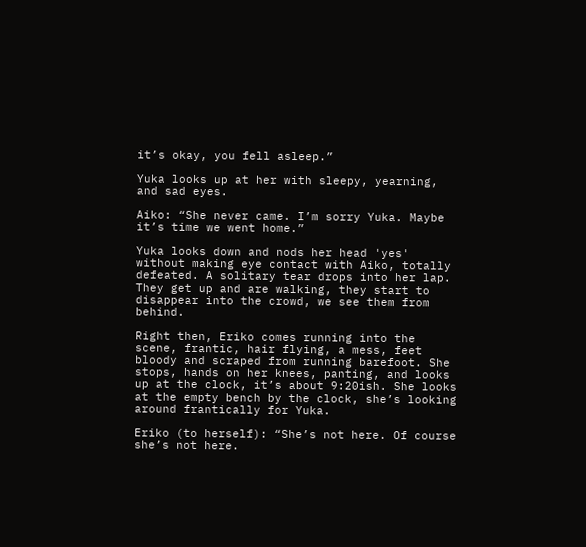it’s okay, you fell asleep.”

Yuka looks up at her with sleepy, yearning, and sad eyes.

Aiko: “She never came. I’m sorry Yuka. Maybe it’s time we went home.”

Yuka looks down and nods her head 'yes' without making eye contact with Aiko, totally defeated. A solitary tear drops into her lap. They get up and are walking, they start to disappear into the crowd, we see them from behind.

Right then, Eriko comes running into the scene, frantic, hair flying, a mess, feet bloody and scraped from running barefoot. She stops, hands on her knees, panting, and looks up at the clock, it’s about 9:20ish. She looks at the empty bench by the clock, she’s looking around frantically for Yuka.

Eriko (to herself): “She’s not here. Of course she’s not here.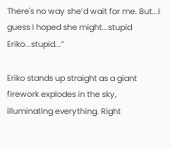There's no way she’d wait for me. But...I guess I hoped she might...stupid Eriko...stupid...”

Eriko stands up straight as a giant firework explodes in the sky, illuminating everything. Right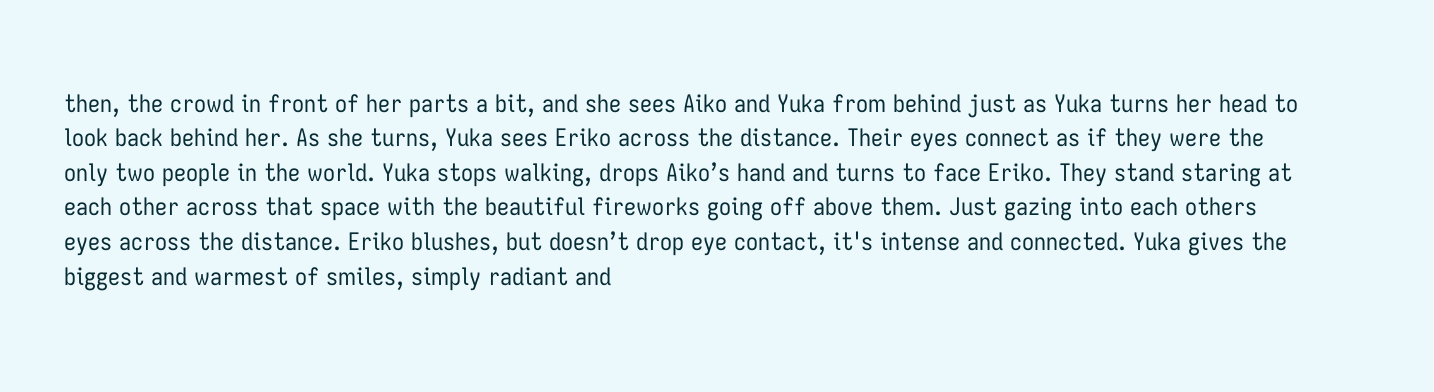then, the crowd in front of her parts a bit, and she sees Aiko and Yuka from behind just as Yuka turns her head to look back behind her. As she turns, Yuka sees Eriko across the distance. Their eyes connect as if they were the only two people in the world. Yuka stops walking, drops Aiko’s hand and turns to face Eriko. They stand staring at each other across that space with the beautiful fireworks going off above them. Just gazing into each others eyes across the distance. Eriko blushes, but doesn’t drop eye contact, it's intense and connected. Yuka gives the biggest and warmest of smiles, simply radiant and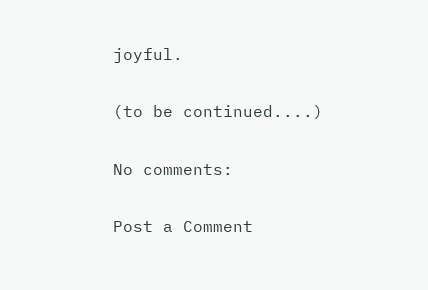joyful.

(to be continued....)

No comments:

Post a Comment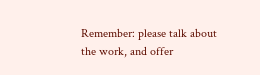Remember: please talk about the work, and offer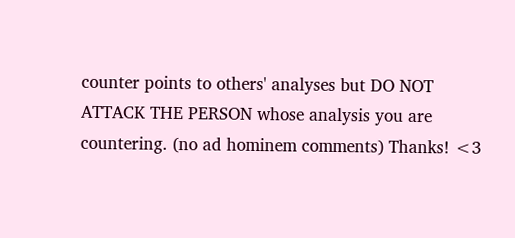counter points to others' analyses but DO NOT ATTACK THE PERSON whose analysis you are countering. (no ad hominem comments) Thanks! <3